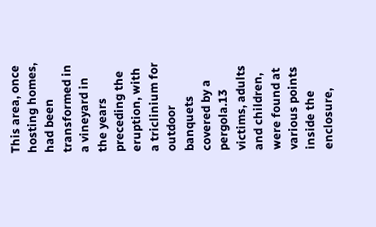This area, once hosting homes, had been transformed in a vineyard in the years preceding the eruption, with a triclinium for outdoor banquets covered by a pergola.13 victims, adults and children, were found at various points inside the enclosure,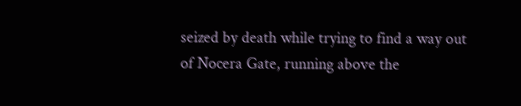seized by death while trying to find a way out of Nocera Gate, running above the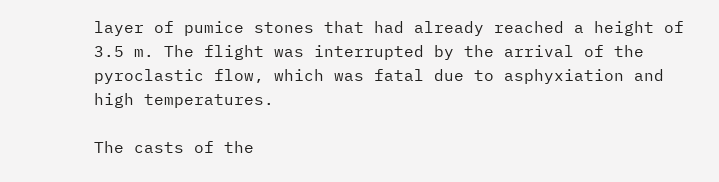layer of pumice stones that had already reached a height of 3.5 m. The flight was interrupted by the arrival of the pyroclastic flow, which was fatal due to asphyxiation and high temperatures.

The casts of the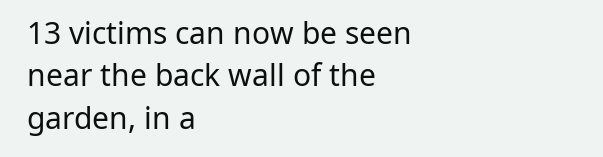13 victims can now be seen near the back wall of the garden, in a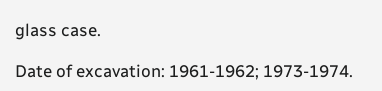glass case.

Date of excavation: 1961-1962; 1973-1974.